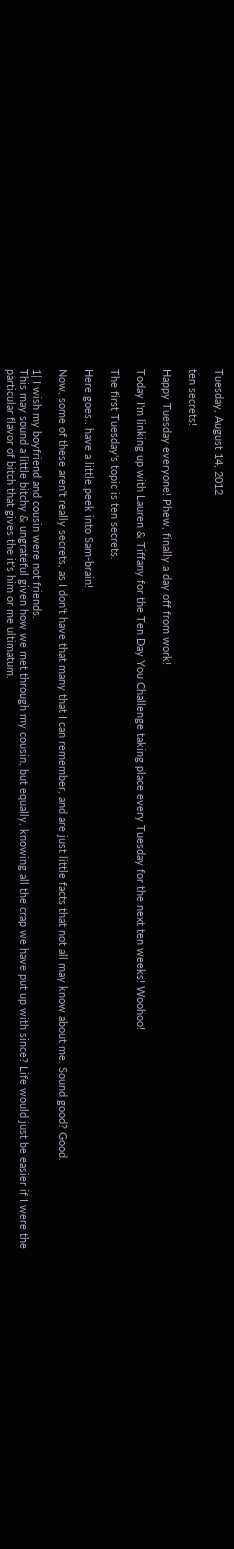Tuesday, August 14, 2012

ten secrets!

Happy Tuesday everyone! Phew, finally a day off from work!

Today I'm linking up with Lauren & Tiffany for the Ten Day You Challenge taking place every Tuesday for the next ten weeks! Woohoo!

The first Tuesday's topic is ten secrets.

Here goes.. have a little peek into Sam-brain!

Now, some of these aren't really secrets, as I don't have that many that I can remember, and are just little facts that not all may know about me. Sound good? Good.

1| I wish my boyfriend and cousin were not friends.
This may sound a little bitchy & ungrateful given how we met through my cousin, but equally, knowing all the crap we have put up with since? Life would just be easier if I were the particular flavor of bitch that gives the it's him or me ultimatum.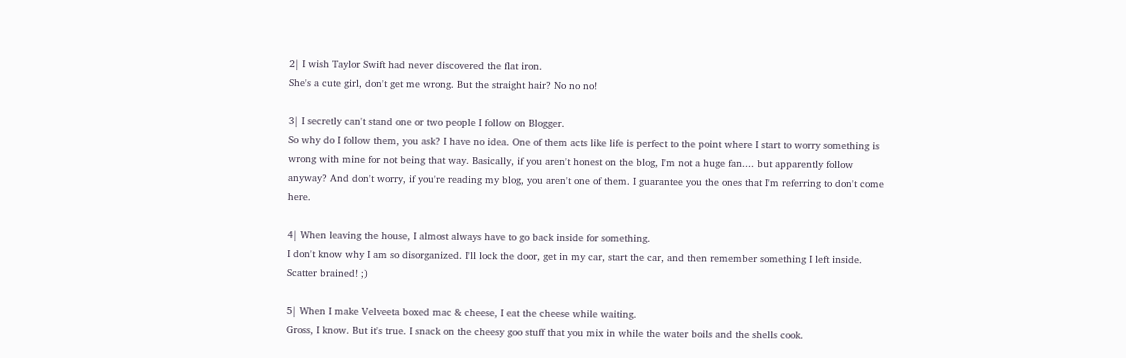2| I wish Taylor Swift had never discovered the flat iron.
She's a cute girl, don't get me wrong. But the straight hair? No no no!

3| I secretly can't stand one or two people I follow on Blogger.
So why do I follow them, you ask? I have no idea. One of them acts like life is perfect to the point where I start to worry something is wrong with mine for not being that way. Basically, if you aren't honest on the blog, I'm not a huge fan.... but apparently follow anyway? And don't worry, if you're reading my blog, you aren't one of them. I guarantee you the ones that I'm referring to don't come here.

4| When leaving the house, I almost always have to go back inside for something.
I don't know why I am so disorganized. I'll lock the door, get in my car, start the car, and then remember something I left inside. Scatter brained! ;)

5| When I make Velveeta boxed mac & cheese, I eat the cheese while waiting.
Gross, I know. But it's true. I snack on the cheesy goo stuff that you mix in while the water boils and the shells cook.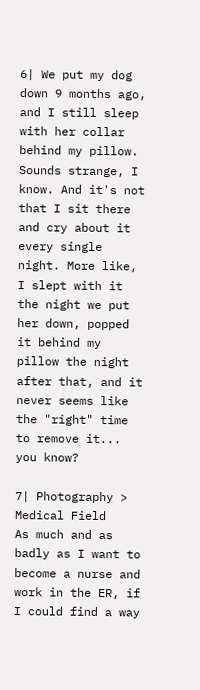6| We put my dog down 9 months ago, and I still sleep with her collar behind my pillow.
Sounds strange, I know. And it's not that I sit there and cry about it every single night. More like, I slept with it the night we put her down, popped it behind my pillow the night after that, and it never seems like the "right" time to remove it... you know?

7| Photography > Medical Field
As much and as badly as I want to become a nurse and work in the ER, if I could find a way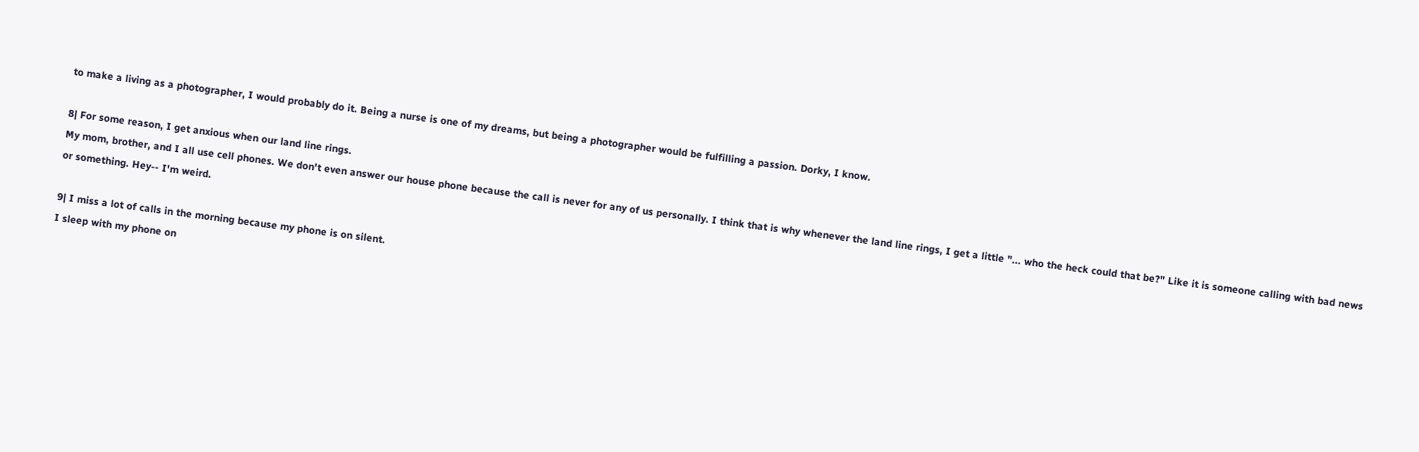to make a living as a photographer, I would probably do it. Being a nurse is one of my dreams, but being a photographer would be fulfilling a passion. Dorky, I know.

8| For some reason, I get anxious when our land line rings.
My mom, brother, and I all use cell phones. We don't even answer our house phone because the call is never for any of us personally. I think that is why whenever the land line rings, I get a little "... who the heck could that be?" Like it is someone calling with bad news or something. Hey-- I'm weird.

9| I miss a lot of calls in the morning because my phone is on silent.
I sleep with my phone on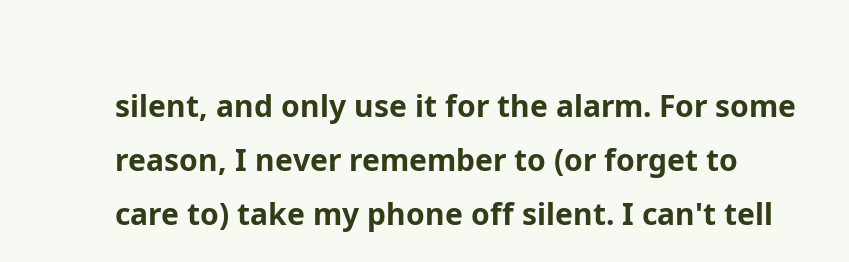silent, and only use it for the alarm. For some reason, I never remember to (or forget to care to) take my phone off silent. I can't tell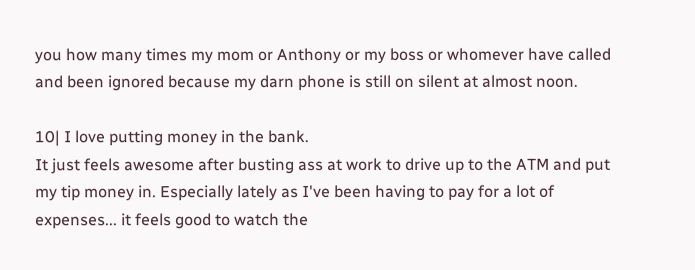you how many times my mom or Anthony or my boss or whomever have called and been ignored because my darn phone is still on silent at almost noon.

10| I love putting money in the bank.
It just feels awesome after busting ass at work to drive up to the ATM and put my tip money in. Especially lately as I've been having to pay for a lot of expenses... it feels good to watch the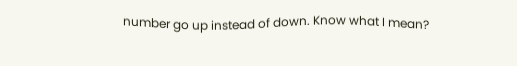number go up instead of down. Know what I mean?